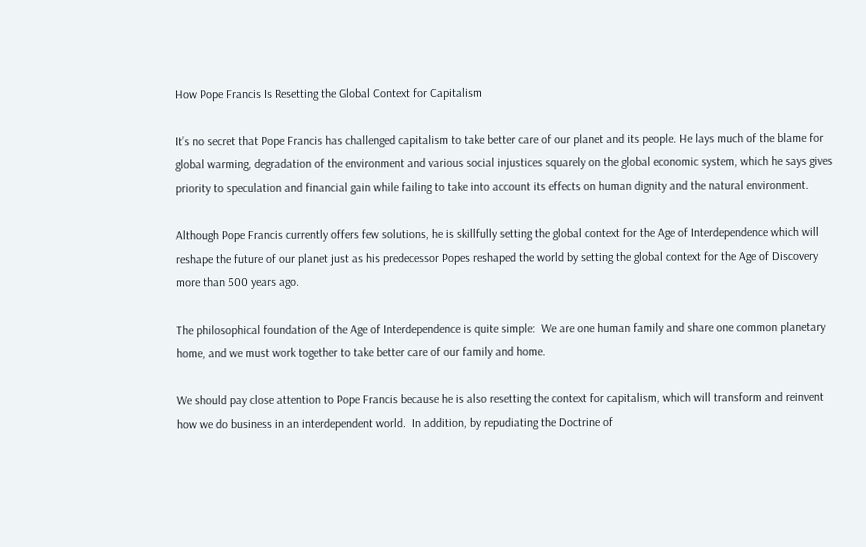How Pope Francis Is Resetting the Global Context for Capitalism

It’s no secret that Pope Francis has challenged capitalism to take better care of our planet and its people. He lays much of the blame for global warming, degradation of the environment and various social injustices squarely on the global economic system, which he says gives priority to speculation and financial gain while failing to take into account its effects on human dignity and the natural environment.

Although Pope Francis currently offers few solutions, he is skillfully setting the global context for the Age of Interdependence which will reshape the future of our planet just as his predecessor Popes reshaped the world by setting the global context for the Age of Discovery more than 500 years ago.

The philosophical foundation of the Age of Interdependence is quite simple:  We are one human family and share one common planetary home, and we must work together to take better care of our family and home.

We should pay close attention to Pope Francis because he is also resetting the context for capitalism, which will transform and reinvent how we do business in an interdependent world.  In addition, by repudiating the Doctrine of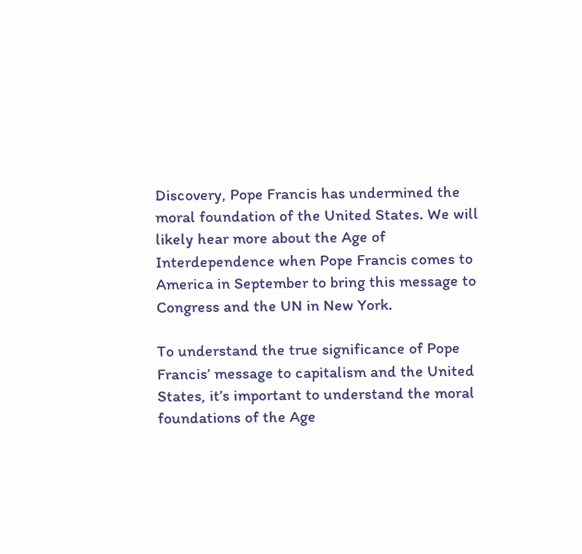Discovery, Pope Francis has undermined the moral foundation of the United States. We will likely hear more about the Age of Interdependence when Pope Francis comes to America in September to bring this message to Congress and the UN in New York.

To understand the true significance of Pope Francis’ message to capitalism and the United States, it’s important to understand the moral foundations of the Age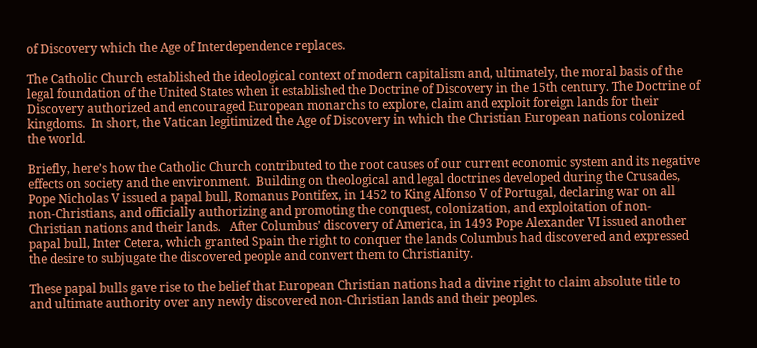of Discovery which the Age of Interdependence replaces.

The Catholic Church established the ideological context of modern capitalism and, ultimately, the moral basis of the legal foundation of the United States when it established the Doctrine of Discovery in the 15th century. The Doctrine of Discovery authorized and encouraged European monarchs to explore, claim and exploit foreign lands for their kingdoms.  In short, the Vatican legitimized the Age of Discovery in which the Christian European nations colonized the world.

Briefly, here’s how the Catholic Church contributed to the root causes of our current economic system and its negative effects on society and the environment.  Building on theological and legal doctrines developed during the Crusades, Pope Nicholas V issued a papal bull, Romanus Pontifex, in 1452 to King Alfonso V of Portugal, declaring war on all non-Christians, and officially authorizing and promoting the conquest, colonization, and exploitation of non-Christian nations and their lands.   After Columbus’ discovery of America, in 1493 Pope Alexander VI issued another papal bull, Inter Cetera, which granted Spain the right to conquer the lands Columbus had discovered and expressed the desire to subjugate the discovered people and convert them to Christianity.

These papal bulls gave rise to the belief that European Christian nations had a divine right to claim absolute title to and ultimate authority over any newly discovered non-Christian lands and their peoples.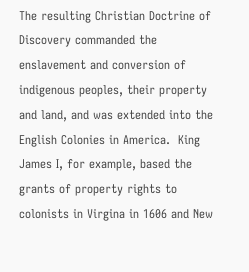The resulting Christian Doctrine of Discovery commanded the enslavement and conversion of indigenous peoples, their property and land, and was extended into the English Colonies in America.  King James I, for example, based the grants of property rights to colonists in Virgina in 1606 and New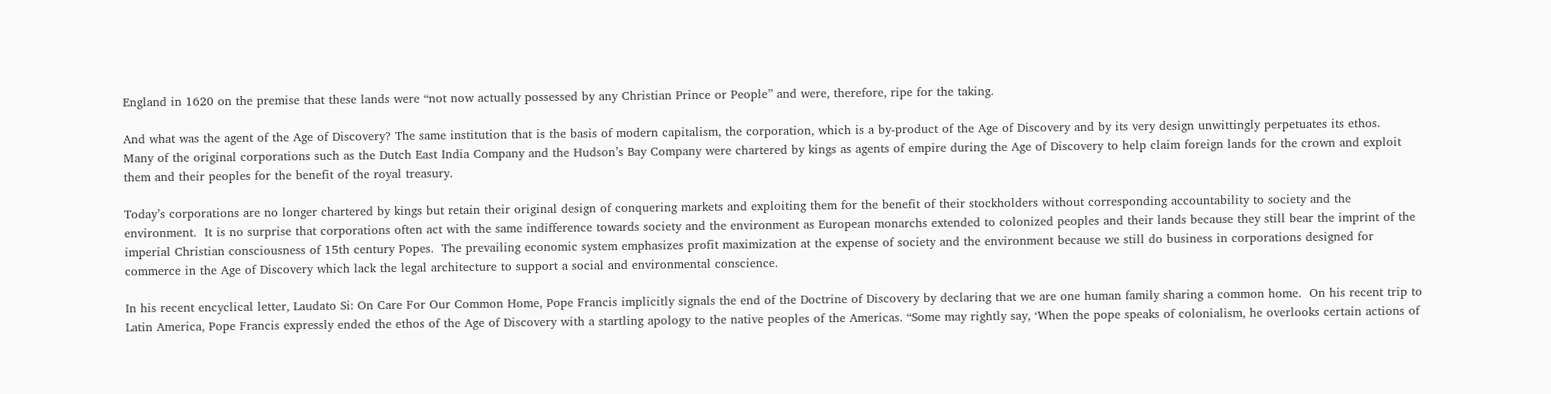England in 1620 on the premise that these lands were “not now actually possessed by any Christian Prince or People” and were, therefore, ripe for the taking.

And what was the agent of the Age of Discovery? The same institution that is the basis of modern capitalism, the corporation, which is a by-product of the Age of Discovery and by its very design unwittingly perpetuates its ethos.   Many of the original corporations such as the Dutch East India Company and the Hudson’s Bay Company were chartered by kings as agents of empire during the Age of Discovery to help claim foreign lands for the crown and exploit them and their peoples for the benefit of the royal treasury.

Today’s corporations are no longer chartered by kings but retain their original design of conquering markets and exploiting them for the benefit of their stockholders without corresponding accountability to society and the environment.  It is no surprise that corporations often act with the same indifference towards society and the environment as European monarchs extended to colonized peoples and their lands because they still bear the imprint of the imperial Christian consciousness of 15th century Popes.  The prevailing economic system emphasizes profit maximization at the expense of society and the environment because we still do business in corporations designed for commerce in the Age of Discovery which lack the legal architecture to support a social and environmental conscience.

In his recent encyclical letter, Laudato Si: On Care For Our Common Home, Pope Francis implicitly signals the end of the Doctrine of Discovery by declaring that we are one human family sharing a common home.  On his recent trip to Latin America, Pope Francis expressly ended the ethos of the Age of Discovery with a startling apology to the native peoples of the Americas. “Some may rightly say, ‘When the pope speaks of colonialism, he overlooks certain actions of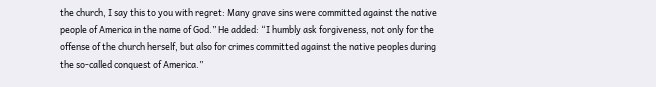the church, I say this to you with regret: Many grave sins were committed against the native people of America in the name of God.” He added: “I humbly ask forgiveness, not only for the offense of the church herself, but also for crimes committed against the native peoples during the so-called conquest of America.”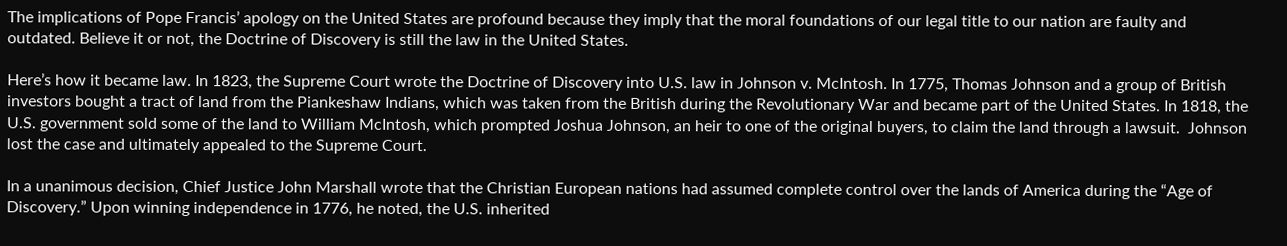The implications of Pope Francis’ apology on the United States are profound because they imply that the moral foundations of our legal title to our nation are faulty and outdated. Believe it or not, the Doctrine of Discovery is still the law in the United States.

Here’s how it became law. In 1823, the Supreme Court wrote the Doctrine of Discovery into U.S. law in Johnson v. McIntosh. In 1775, Thomas Johnson and a group of British investors bought a tract of land from the Piankeshaw Indians, which was taken from the British during the Revolutionary War and became part of the United States. In 1818, the U.S. government sold some of the land to William McIntosh, which prompted Joshua Johnson, an heir to one of the original buyers, to claim the land through a lawsuit.  Johnson lost the case and ultimately appealed to the Supreme Court.

In a unanimous decision, Chief Justice John Marshall wrote that the Christian European nations had assumed complete control over the lands of America during the “Age of Discovery.” Upon winning independence in 1776, he noted, the U.S. inherited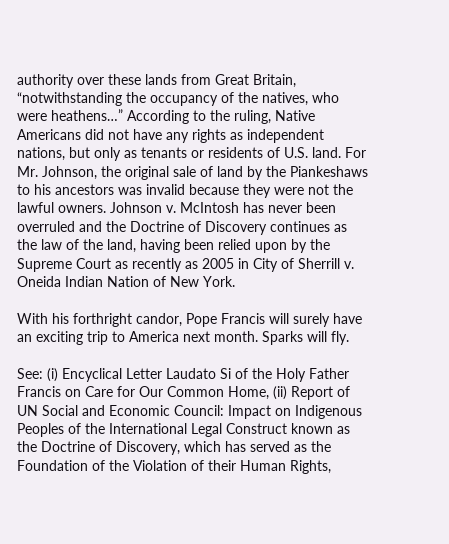authority over these lands from Great Britain, “notwithstanding the occupancy of the natives, who were heathens…” According to the ruling, Native Americans did not have any rights as independent nations, but only as tenants or residents of U.S. land. For Mr. Johnson, the original sale of land by the Piankeshaws to his ancestors was invalid because they were not the lawful owners. Johnson v. McIntosh has never been overruled and the Doctrine of Discovery continues as the law of the land, having been relied upon by the Supreme Court as recently as 2005 in City of Sherrill v. Oneida Indian Nation of New York.

With his forthright candor, Pope Francis will surely have an exciting trip to America next month. Sparks will fly.

See: (i) Encyclical Letter Laudato Si of the Holy Father Francis on Care for Our Common Home, (ii) Report of UN Social and Economic Council: Impact on Indigenous Peoples of the International Legal Construct known as the Doctrine of Discovery, which has served as the Foundation of the Violation of their Human Rights,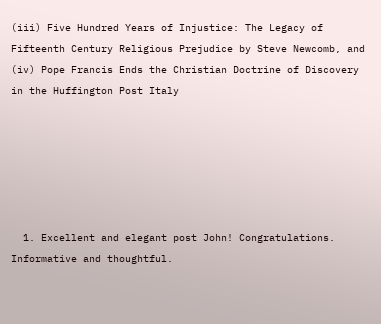(iii) Five Hundred Years of Injustice: The Legacy of Fifteenth Century Religious Prejudice by Steve Newcomb, and (iv) Pope Francis Ends the Christian Doctrine of Discovery in the Huffington Post Italy






  1. Excellent and elegant post John! Congratulations. Informative and thoughtful.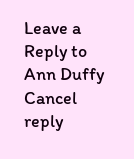Leave a Reply to Ann Duffy Cancel reply